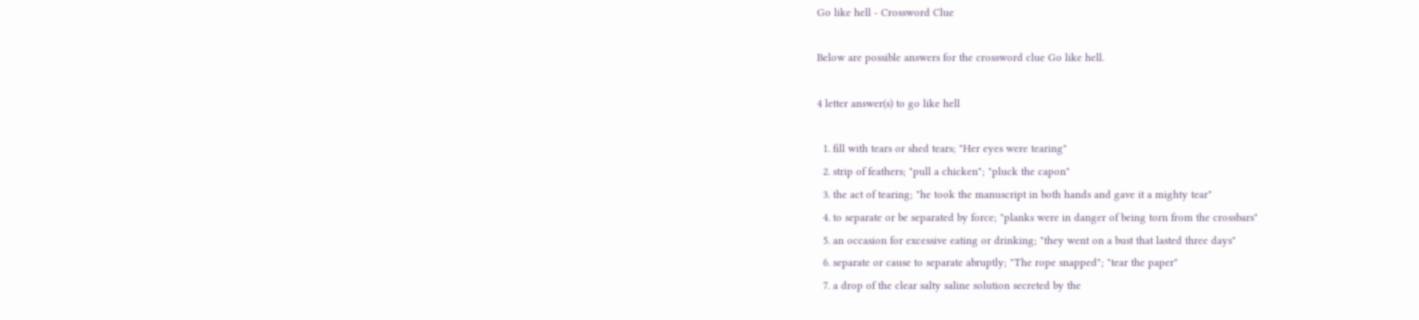Go like hell - Crossword Clue

Below are possible answers for the crossword clue Go like hell.

4 letter answer(s) to go like hell

  1. fill with tears or shed tears; "Her eyes were tearing"
  2. strip of feathers; "pull a chicken"; "pluck the capon"
  3. the act of tearing; "he took the manuscript in both hands and gave it a mighty tear"
  4. to separate or be separated by force; "planks were in danger of being torn from the crossbars"
  5. an occasion for excessive eating or drinking; "they went on a bust that lasted three days"
  6. separate or cause to separate abruptly; "The rope snapped"; "tear the paper"
  7. a drop of the clear salty saline solution secreted by the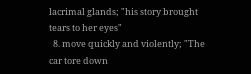lacrimal glands; "his story brought tears to her eyes"
  8. move quickly and violently; "The car tore down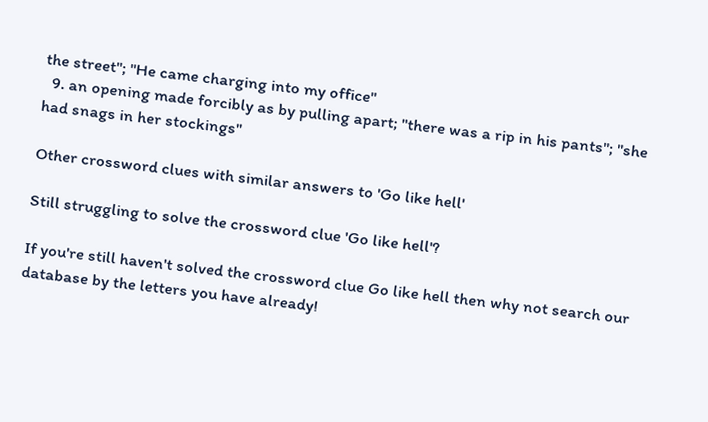the street"; "He came charging into my office"
  9. an opening made forcibly as by pulling apart; "there was a rip in his pants"; "she had snags in her stockings"

Other crossword clues with similar answers to 'Go like hell'

Still struggling to solve the crossword clue 'Go like hell'?

If you're still haven't solved the crossword clue Go like hell then why not search our database by the letters you have already!